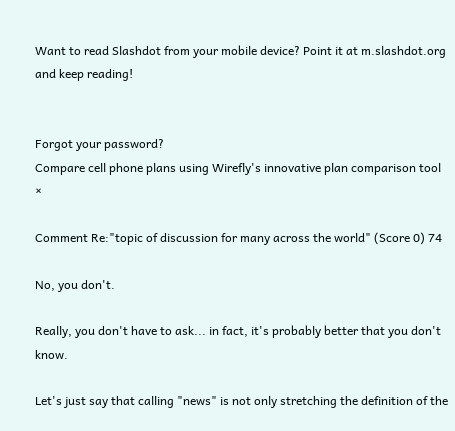Want to read Slashdot from your mobile device? Point it at m.slashdot.org and keep reading!


Forgot your password?
Compare cell phone plans using Wirefly's innovative plan comparison tool ×

Comment Re:"topic of discussion for many across the world" (Score 0) 74

No, you don't.

Really, you don't have to ask... in fact, it's probably better that you don't know.

Let's just say that calling "news" is not only stretching the definition of the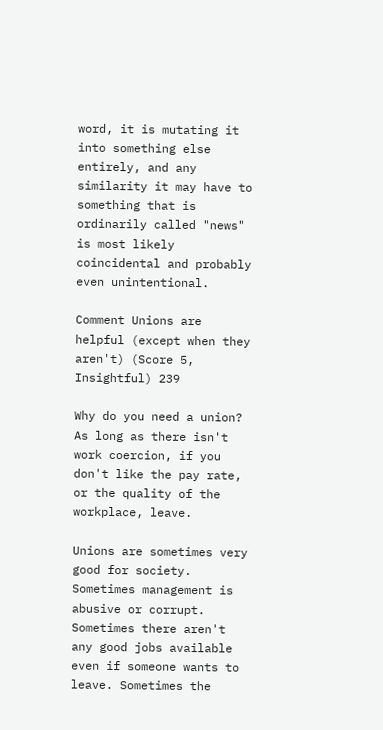word, it is mutating it into something else entirely, and any similarity it may have to something that is ordinarily called "news" is most likely coincidental and probably even unintentional.

Comment Unions are helpful (except when they aren't) (Score 5, Insightful) 239

Why do you need a union? As long as there isn't work coercion, if you don't like the pay rate, or the quality of the workplace, leave.

Unions are sometimes very good for society. Sometimes management is abusive or corrupt. Sometimes there aren't any good jobs available even if someone wants to leave. Sometimes the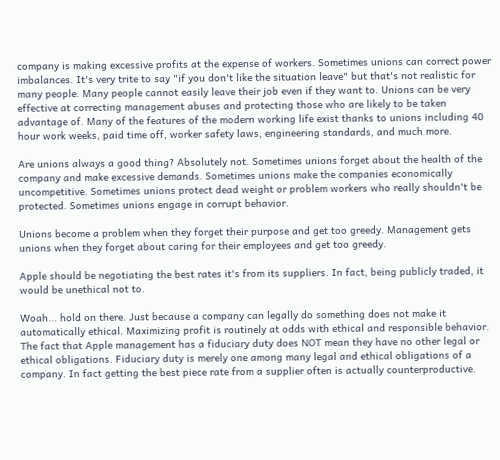company is making excessive profits at the expense of workers. Sometimes unions can correct power imbalances. It's very trite to say "if you don't like the situation leave" but that's not realistic for many people. Many people cannot easily leave their job even if they want to. Unions can be very effective at correcting management abuses and protecting those who are likely to be taken advantage of. Many of the features of the modern working life exist thanks to unions including 40 hour work weeks, paid time off, worker safety laws, engineering standards, and much more.

Are unions always a good thing? Absolutely not. Sometimes unions forget about the health of the company and make excessive demands. Sometimes unions make the companies economically uncompetitive. Sometimes unions protect dead weight or problem workers who really shouldn't be protected. Sometimes unions engage in corrupt behavior.

Unions become a problem when they forget their purpose and get too greedy. Management gets unions when they forget about caring for their employees and get too greedy.

Apple should be negotiating the best rates it's from its suppliers. In fact, being publicly traded, it would be unethical not to.

Woah... hold on there. Just because a company can legally do something does not make it automatically ethical. Maximizing profit is routinely at odds with ethical and responsible behavior. The fact that Apple management has a fiduciary duty does NOT mean they have no other legal or ethical obligations. Fiduciary duty is merely one among many legal and ethical obligations of a company. In fact getting the best piece rate from a supplier often is actually counterproductive.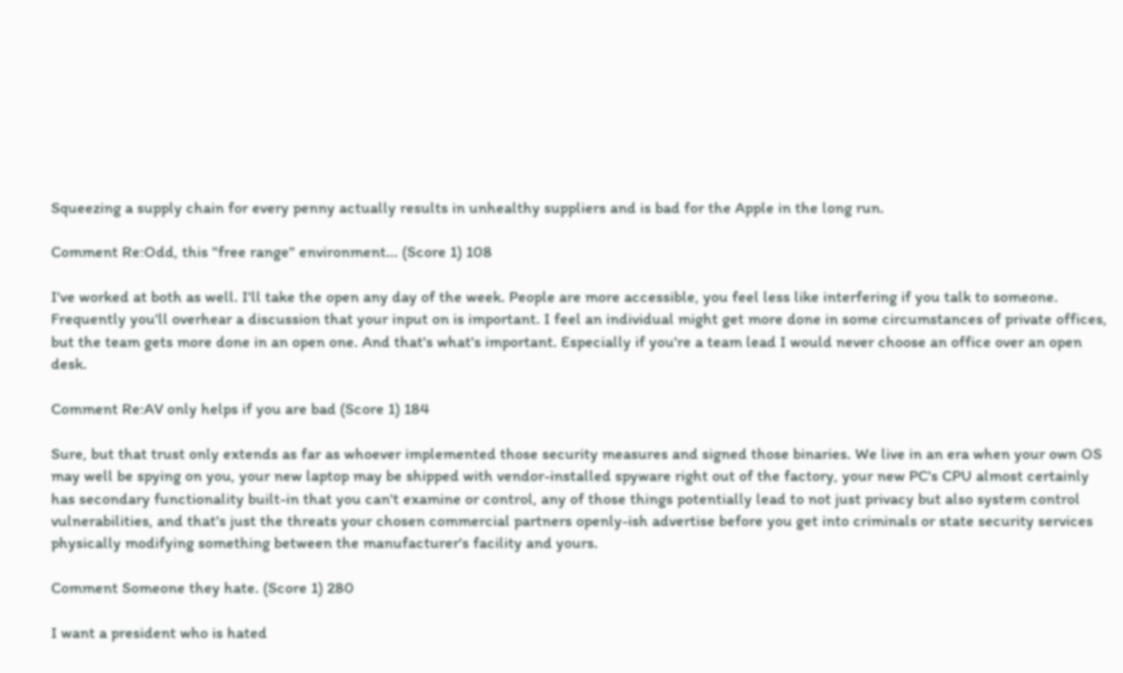Squeezing a supply chain for every penny actually results in unhealthy suppliers and is bad for the Apple in the long run.

Comment Re:Odd, this "free range" environment... (Score 1) 108

I've worked at both as well. I'll take the open any day of the week. People are more accessible, you feel less like interfering if you talk to someone. Frequently you'll overhear a discussion that your input on is important. I feel an individual might get more done in some circumstances of private offices, but the team gets more done in an open one. And that's what's important. Especially if you're a team lead I would never choose an office over an open desk.

Comment Re:AV only helps if you are bad (Score 1) 184

Sure, but that trust only extends as far as whoever implemented those security measures and signed those binaries. We live in an era when your own OS may well be spying on you, your new laptop may be shipped with vendor-installed spyware right out of the factory, your new PC's CPU almost certainly has secondary functionality built-in that you can't examine or control, any of those things potentially lead to not just privacy but also system control vulnerabilities, and that's just the threats your chosen commercial partners openly-ish advertise before you get into criminals or state security services physically modifying something between the manufacturer's facility and yours.

Comment Someone they hate. (Score 1) 280

I want a president who is hated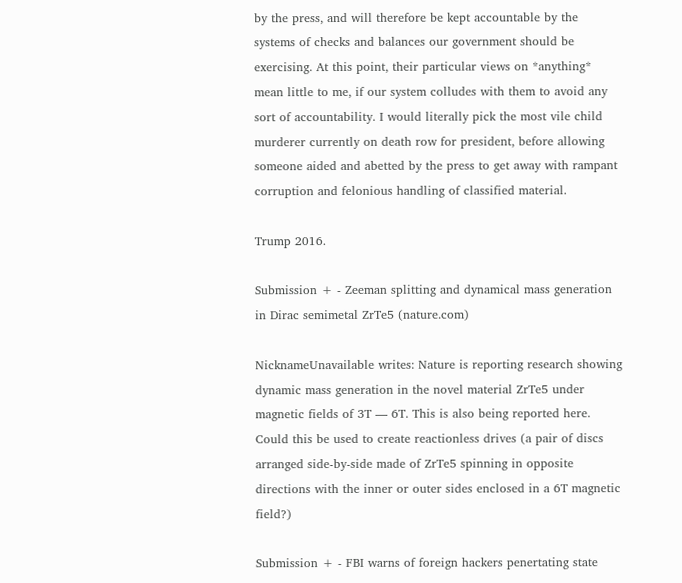by the press, and will therefore be kept accountable by the systems of checks and balances our government should be exercising. At this point, their particular views on *anything* mean little to me, if our system colludes with them to avoid any sort of accountability. I would literally pick the most vile child murderer currently on death row for president, before allowing someone aided and abetted by the press to get away with rampant corruption and felonious handling of classified material.

Trump 2016.

Submission + - Zeeman splitting and dynamical mass generation in Dirac semimetal ZrTe5 (nature.com)

NicknameUnavailable writes: Nature is reporting research showing dynamic mass generation in the novel material ZrTe5 under magnetic fields of 3T — 6T. This is also being reported here. Could this be used to create reactionless drives (a pair of discs arranged side-by-side made of ZrTe5 spinning in opposite directions with the inner or outer sides enclosed in a 6T magnetic field?)

Submission + - FBI warns of foreign hackers penertating state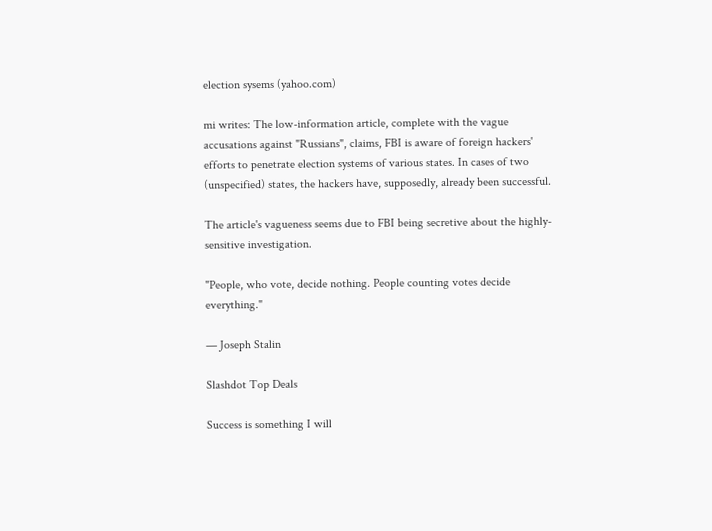election sysems (yahoo.com)

mi writes: The low-information article, complete with the vague accusations against "Russians", claims, FBI is aware of foreign hackers' efforts to penetrate election systems of various states. In cases of two (unspecified) states, the hackers have, supposedly, already been successful.

The article's vagueness seems due to FBI being secretive about the highly-sensitive investigation.

"People, who vote, decide nothing. People counting votes decide everything."

— Joseph Stalin

Slashdot Top Deals

Success is something I will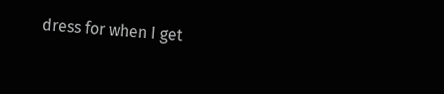dress for when I get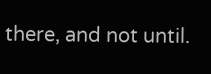there, and not until.